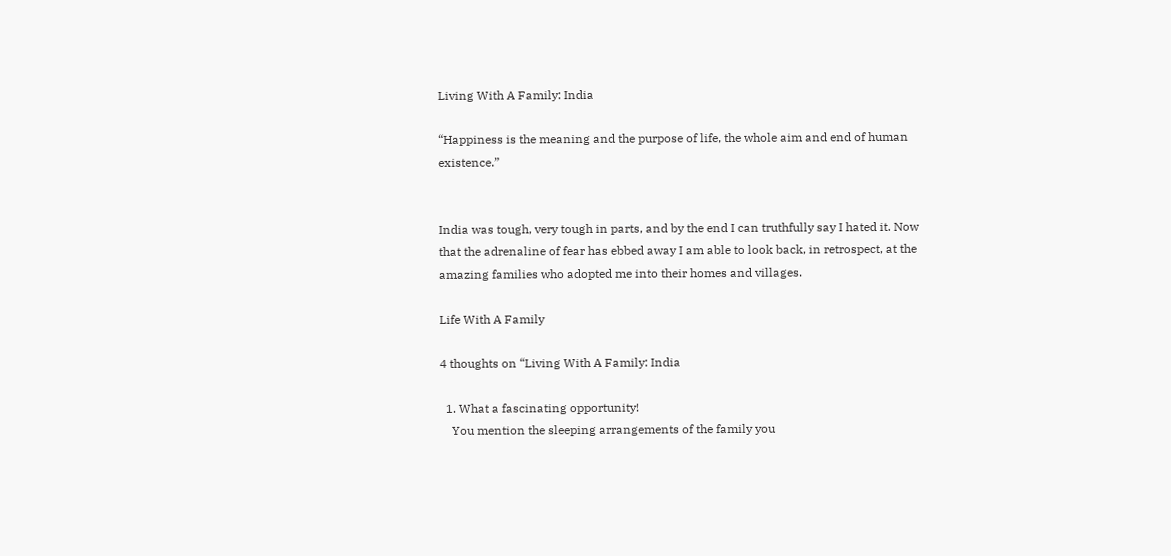Living With A Family: India

“Happiness is the meaning and the purpose of life, the whole aim and end of human existence.”


India was tough, very tough in parts, and by the end I can truthfully say I hated it. Now that the adrenaline of fear has ebbed away I am able to look back, in retrospect, at the amazing families who adopted me into their homes and villages.

Life With A Family

4 thoughts on “Living With A Family: India

  1. What a fascinating opportunity!
    You mention the sleeping arrangements of the family you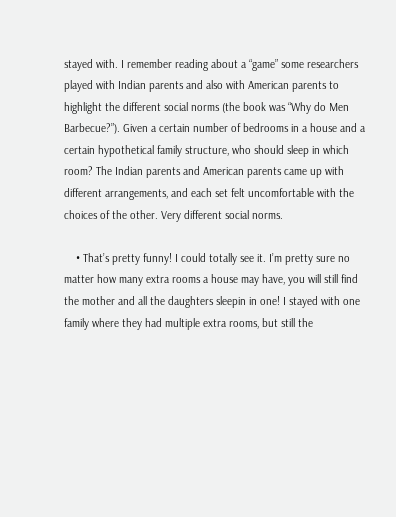stayed with. I remember reading about a “game” some researchers played with Indian parents and also with American parents to highlight the different social norms (the book was “Why do Men Barbecue?”). Given a certain number of bedrooms in a house and a certain hypothetical family structure, who should sleep in which room? The Indian parents and American parents came up with different arrangements, and each set felt uncomfortable with the choices of the other. Very different social norms.

    • That’s pretty funny! I could totally see it. I’m pretty sure no matter how many extra rooms a house may have, you will still find the mother and all the daughters sleepin in one! I stayed with one family where they had multiple extra rooms, but still the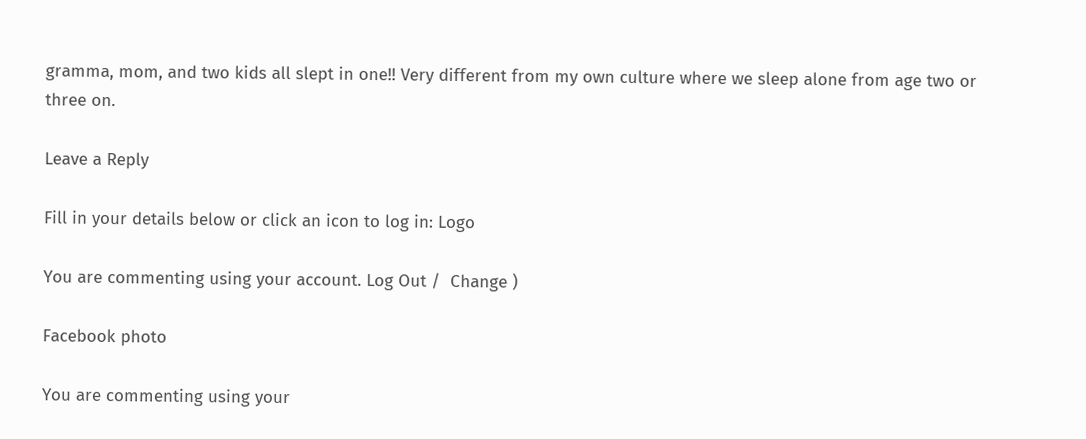gramma, mom, and two kids all slept in one!! Very different from my own culture where we sleep alone from age two or three on.

Leave a Reply

Fill in your details below or click an icon to log in: Logo

You are commenting using your account. Log Out /  Change )

Facebook photo

You are commenting using your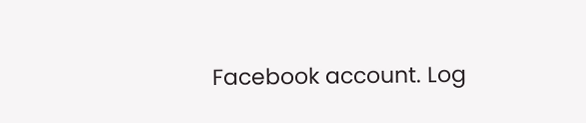Facebook account. Log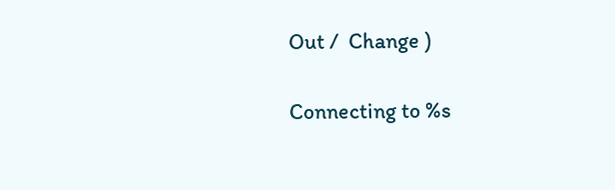Out /  Change )

Connecting to %s